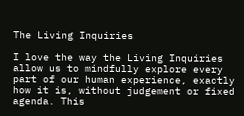The Living Inquiries

I love the way the Living Inquiries allow us to mindfully explore every part of our human experience, exactly how it is, without judgement or fixed agenda. This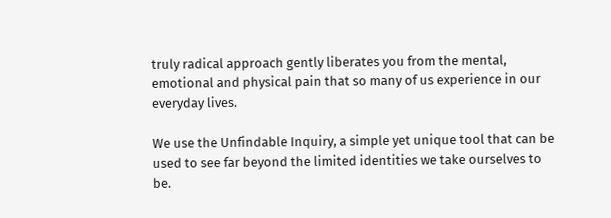truly radical approach gently liberates you from the mental, emotional and physical pain that so many of us experience in our everyday lives.

We use the Unfindable Inquiry, a simple yet unique tool that can be used to see far beyond the limited identities we take ourselves to be.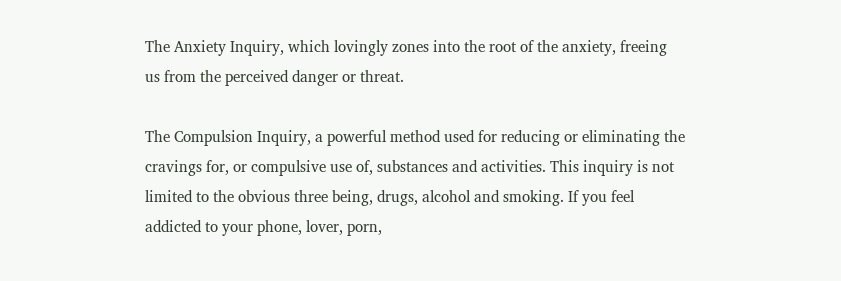The Anxiety Inquiry, which lovingly zones into the root of the anxiety, freeing us from the perceived danger or threat.

The Compulsion Inquiry, a powerful method used for reducing or eliminating the cravings for, or compulsive use of, substances and activities. This inquiry is not limited to the obvious three being, drugs, alcohol and smoking. If you feel addicted to your phone, lover, porn,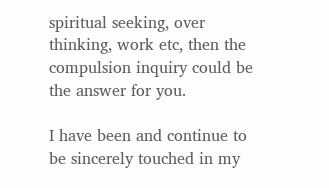spiritual seeking, over thinking, work etc, then the compulsion inquiry could be the answer for you.

I have been and continue to be sincerely touched in my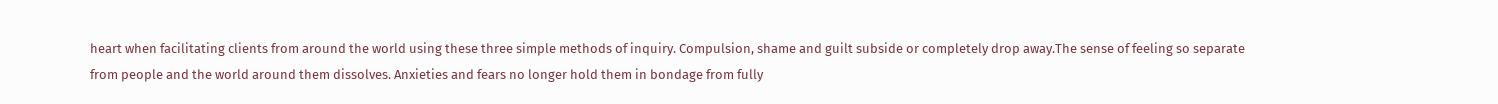heart when facilitating clients from around the world using these three simple methods of inquiry. Compulsion, shame and guilt subside or completely drop away.The sense of feeling so separate from people and the world around them dissolves. Anxieties and fears no longer hold them in bondage from fully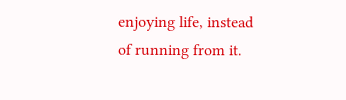enjoying life, instead of running from it.